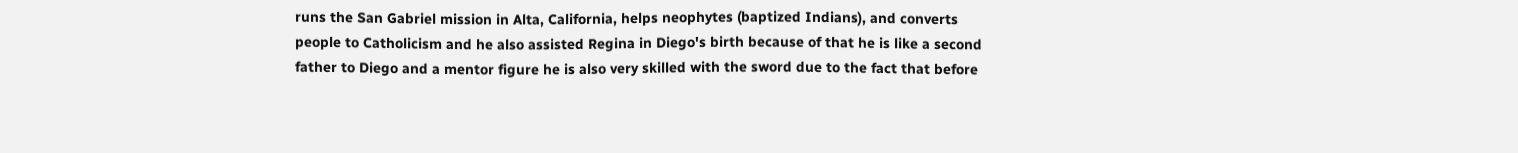runs the San Gabriel mission in Alta, California, helps neophytes (baptized Indians), and converts people to Catholicism and he also assisted Regina in Diego's birth because of that he is like a second father to Diego and a mentor figure he is also very skilled with the sword due to the fact that before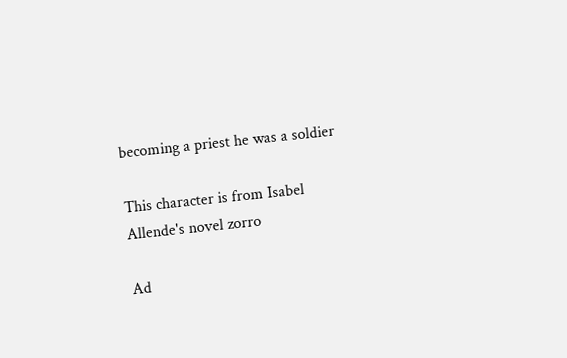becoming a priest he was a soldier

This character is from Isabel Allende's novel zorro

Ad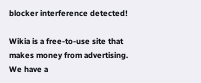blocker interference detected!

Wikia is a free-to-use site that makes money from advertising. We have a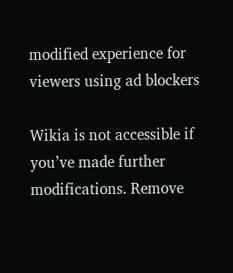modified experience for viewers using ad blockers

Wikia is not accessible if you’ve made further modifications. Remove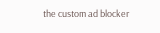the custom ad blocker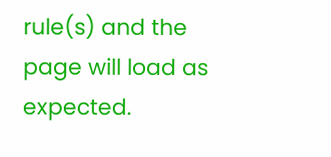rule(s) and the page will load as expected.